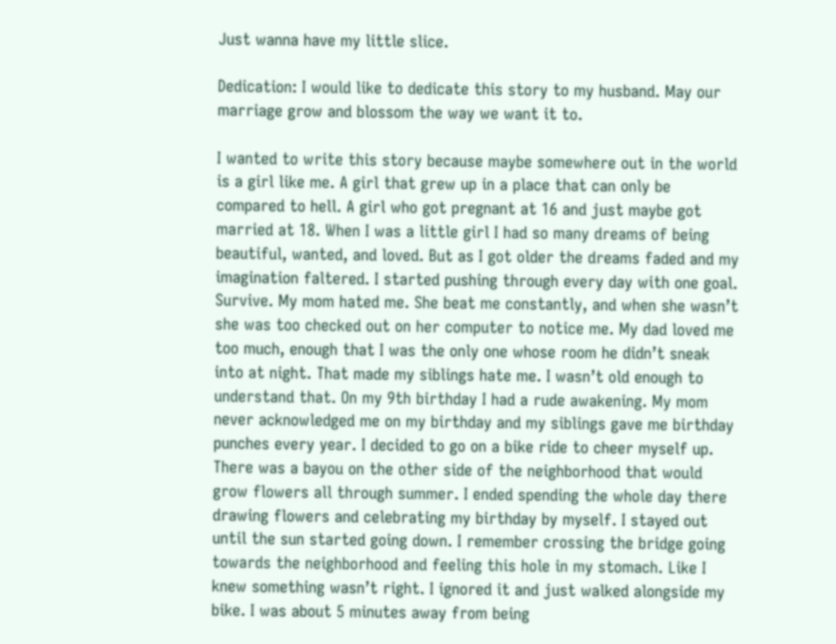Just wanna have my little slice.

Dedication: I would like to dedicate this story to my husband. May our marriage grow and blossom the way we want it to.

I wanted to write this story because maybe somewhere out in the world is a girl like me. A girl that grew up in a place that can only be compared to hell. A girl who got pregnant at 16 and just maybe got married at 18. When I was a little girl I had so many dreams of being beautiful, wanted, and loved. But as I got older the dreams faded and my imagination faltered. I started pushing through every day with one goal. Survive. My mom hated me. She beat me constantly, and when she wasn’t she was too checked out on her computer to notice me. My dad loved me too much, enough that I was the only one whose room he didn’t sneak into at night. That made my siblings hate me. I wasn’t old enough to understand that. On my 9th birthday I had a rude awakening. My mom never acknowledged me on my birthday and my siblings gave me birthday punches every year. I decided to go on a bike ride to cheer myself up. There was a bayou on the other side of the neighborhood that would grow flowers all through summer. I ended spending the whole day there drawing flowers and celebrating my birthday by myself. I stayed out until the sun started going down. I remember crossing the bridge going towards the neighborhood and feeling this hole in my stomach. Like I knew something wasn’t right. I ignored it and just walked alongside my bike. I was about 5 minutes away from being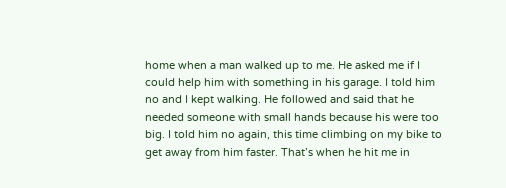home when a man walked up to me. He asked me if I could help him with something in his garage. I told him no and I kept walking. He followed and said that he needed someone with small hands because his were too big. I told him no again, this time climbing on my bike to get away from him faster. That’s when he hit me in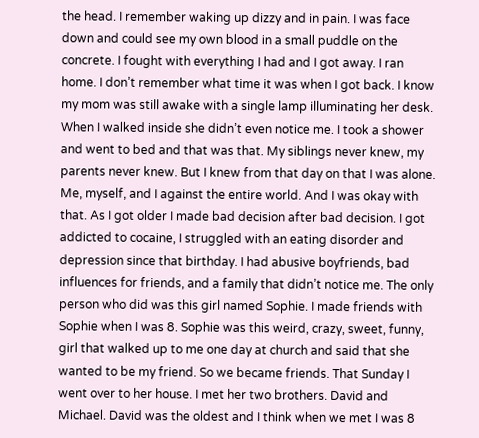the head. I remember waking up dizzy and in pain. I was face down and could see my own blood in a small puddle on the concrete. I fought with everything I had and I got away. I ran home. I don’t remember what time it was when I got back. I know my mom was still awake with a single lamp illuminating her desk. When I walked inside she didn’t even notice me. I took a shower and went to bed and that was that. My siblings never knew, my parents never knew. But I knew from that day on that I was alone. Me, myself, and I against the entire world. And I was okay with that. As I got older I made bad decision after bad decision. I got addicted to cocaine, I struggled with an eating disorder and depression since that birthday. I had abusive boyfriends, bad influences for friends, and a family that didn’t notice me. The only person who did was this girl named Sophie. I made friends with Sophie when I was 8. Sophie was this weird, crazy, sweet, funny, girl that walked up to me one day at church and said that she wanted to be my friend. So we became friends. That Sunday I went over to her house. I met her two brothers. David and Michael. David was the oldest and I think when we met I was 8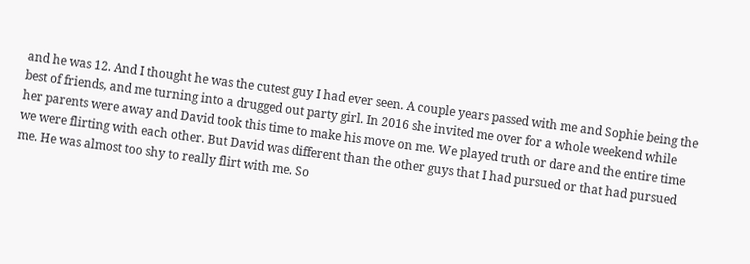and he was 12. And I thought he was the cutest guy I had ever seen. A couple years passed with me and Sophie being the best of friends, and me turning into a drugged out party girl. In 2016 she invited me over for a whole weekend while her parents were away and David took this time to make his move on me. We played truth or dare and the entire time we were flirting with each other. But David was different than the other guys that I had pursued or that had pursued me. He was almost too shy to really flirt with me. So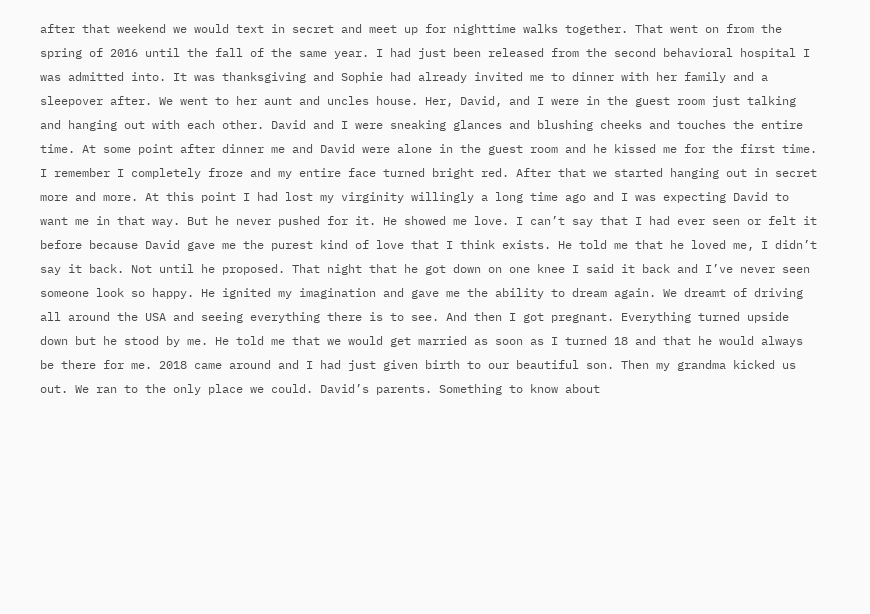after that weekend we would text in secret and meet up for nighttime walks together. That went on from the spring of 2016 until the fall of the same year. I had just been released from the second behavioral hospital I was admitted into. It was thanksgiving and Sophie had already invited me to dinner with her family and a sleepover after. We went to her aunt and uncles house. Her, David, and I were in the guest room just talking and hanging out with each other. David and I were sneaking glances and blushing cheeks and touches the entire time. At some point after dinner me and David were alone in the guest room and he kissed me for the first time. I remember I completely froze and my entire face turned bright red. After that we started hanging out in secret more and more. At this point I had lost my virginity willingly a long time ago and I was expecting David to want me in that way. But he never pushed for it. He showed me love. I can’t say that I had ever seen or felt it before because David gave me the purest kind of love that I think exists. He told me that he loved me, I didn’t say it back. Not until he proposed. That night that he got down on one knee I said it back and I’ve never seen someone look so happy. He ignited my imagination and gave me the ability to dream again. We dreamt of driving all around the USA and seeing everything there is to see. And then I got pregnant. Everything turned upside down but he stood by me. He told me that we would get married as soon as I turned 18 and that he would always be there for me. 2018 came around and I had just given birth to our beautiful son. Then my grandma kicked us out. We ran to the only place we could. David’s parents. Something to know about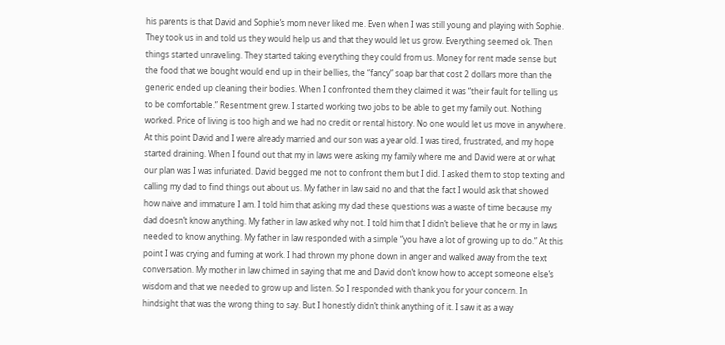his parents is that David and Sophie’s mom never liked me. Even when I was still young and playing with Sophie. They took us in and told us they would help us and that they would let us grow. Everything seemed ok. Then things started unraveling. They started taking everything they could from us. Money for rent made sense but the food that we bought would end up in their bellies, the “fancy” soap bar that cost 2 dollars more than the generic ended up cleaning their bodies. When I confronted them they claimed it was “their fault for telling us to be comfortable.” Resentment grew. I started working two jobs to be able to get my family out. Nothing worked. Price of living is too high and we had no credit or rental history. No one would let us move in anywhere. At this point David and I were already married and our son was a year old. I was tired, frustrated, and my hope started draining. When I found out that my in laws were asking my family where me and David were at or what our plan was I was infuriated. David begged me not to confront them but I did. I asked them to stop texting and calling my dad to find things out about us. My father in law said no and that the fact I would ask that showed how naive and immature I am. I told him that asking my dad these questions was a waste of time because my dad doesn’t know anything. My father in law asked why not. I told him that I didn’t believe that he or my in laws needed to know anything. My father in law responded with a simple “you have a lot of growing up to do.” At this point I was crying and fuming at work. I had thrown my phone down in anger and walked away from the text conversation. My mother in law chimed in saying that me and David don’t know how to accept someone else’s wisdom and that we needed to grow up and listen. So I responded with thank you for your concern. In hindsight that was the wrong thing to say. But I honestly didn’t think anything of it. I saw it as a way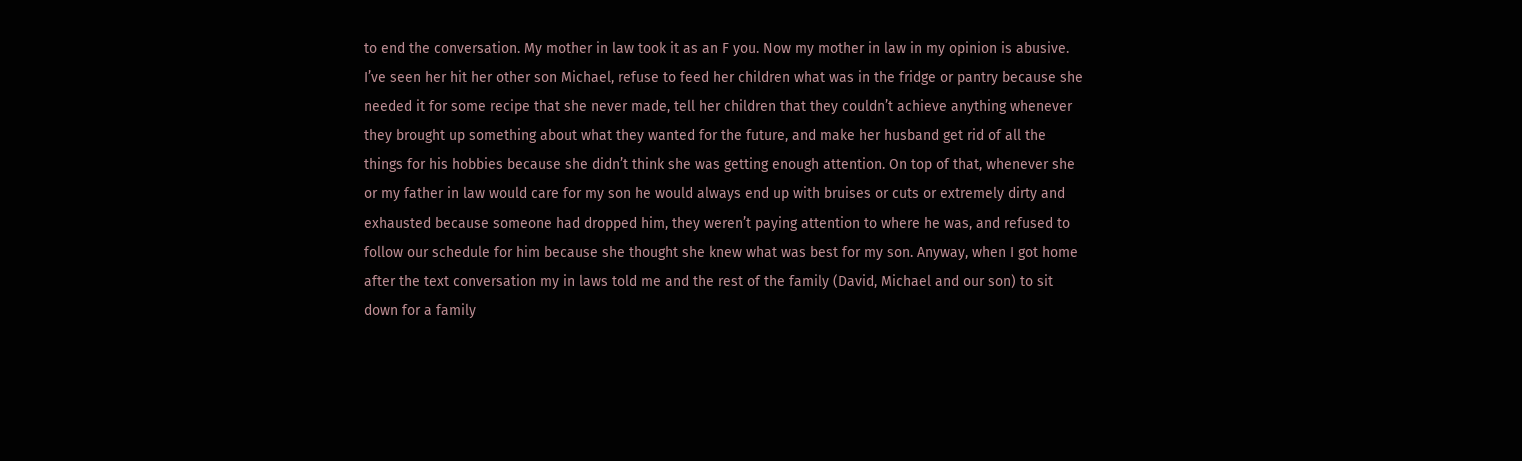to end the conversation. My mother in law took it as an F you. Now my mother in law in my opinion is abusive. I’ve seen her hit her other son Michael, refuse to feed her children what was in the fridge or pantry because she needed it for some recipe that she never made, tell her children that they couldn’t achieve anything whenever they brought up something about what they wanted for the future, and make her husband get rid of all the things for his hobbies because she didn’t think she was getting enough attention. On top of that, whenever she or my father in law would care for my son he would always end up with bruises or cuts or extremely dirty and exhausted because someone had dropped him, they weren’t paying attention to where he was, and refused to follow our schedule for him because she thought she knew what was best for my son. Anyway, when I got home after the text conversation my in laws told me and the rest of the family (David, Michael and our son) to sit down for a family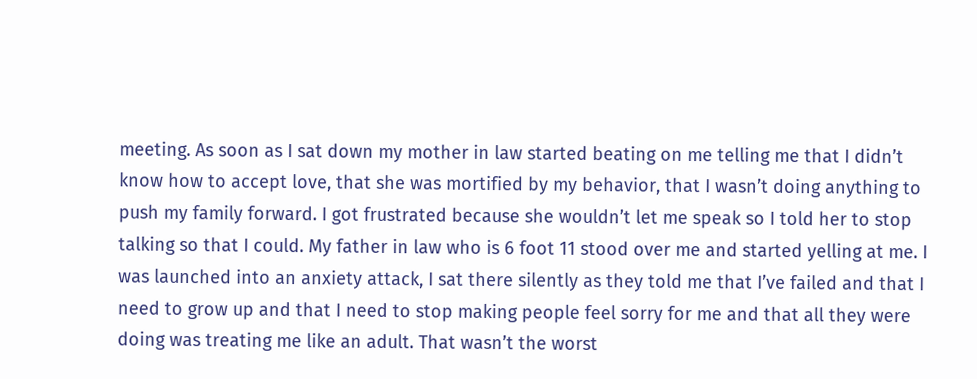meeting. As soon as I sat down my mother in law started beating on me telling me that I didn’t know how to accept love, that she was mortified by my behavior, that I wasn’t doing anything to push my family forward. I got frustrated because she wouldn’t let me speak so I told her to stop talking so that I could. My father in law who is 6 foot 11 stood over me and started yelling at me. I was launched into an anxiety attack, I sat there silently as they told me that I’ve failed and that I need to grow up and that I need to stop making people feel sorry for me and that all they were doing was treating me like an adult. That wasn’t the worst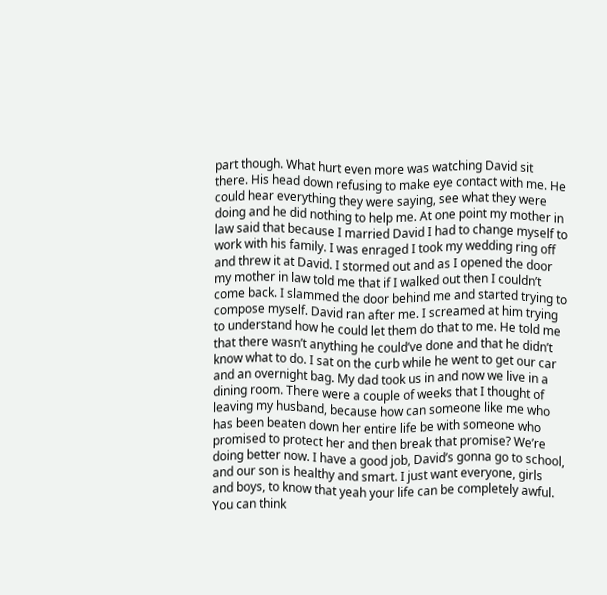part though. What hurt even more was watching David sit there. His head down refusing to make eye contact with me. He could hear everything they were saying, see what they were doing and he did nothing to help me. At one point my mother in law said that because I married David I had to change myself to work with his family. I was enraged I took my wedding ring off and threw it at David. I stormed out and as I opened the door my mother in law told me that if I walked out then I couldn’t come back. I slammed the door behind me and started trying to compose myself. David ran after me. I screamed at him trying to understand how he could let them do that to me. He told me that there wasn’t anything he could’ve done and that he didn’t know what to do. I sat on the curb while he went to get our car and an overnight bag. My dad took us in and now we live in a dining room. There were a couple of weeks that I thought of leaving my husband, because how can someone like me who has been beaten down her entire life be with someone who promised to protect her and then break that promise? We’re doing better now. I have a good job, David’s gonna go to school, and our son is healthy and smart. I just want everyone, girls and boys, to know that yeah your life can be completely awful. You can think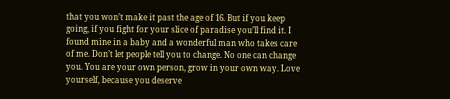that you won’t make it past the age of 16. But if you keep going, if you fight for your slice of paradise you’ll find it. I found mine in a baby and a wonderful man who takes care of me. Don’t let people tell you to change. No one can change you. You are your own person, grow in your own way. Love yourself, because you deserve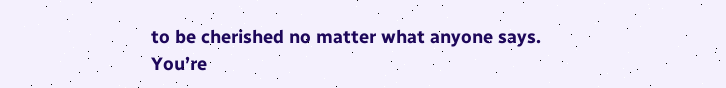to be cherished no matter what anyone says. You’re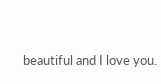beautiful and I love you.